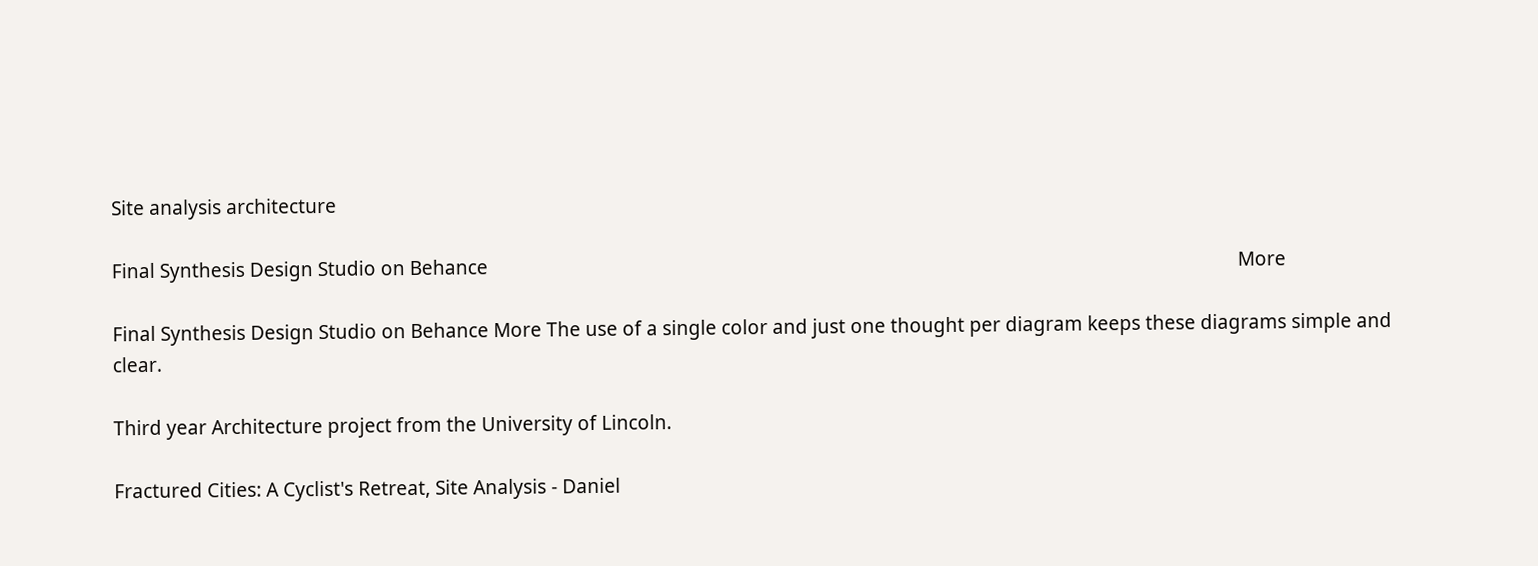Site analysis architecture

Final Synthesis Design Studio on Behance                                                                                                                                                      More

Final Synthesis Design Studio on Behance More The use of a single color and just one thought per diagram keeps these diagrams simple and clear.

Third year Architecture project from the University of Lincoln.

Fractured Cities: A Cyclist's Retreat, Site Analysis - Daniel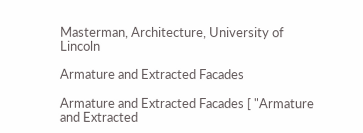Masterman, Architecture, University of Lincoln

Armature and Extracted Facades

Armature and Extracted Facades [ "Armature and Extracted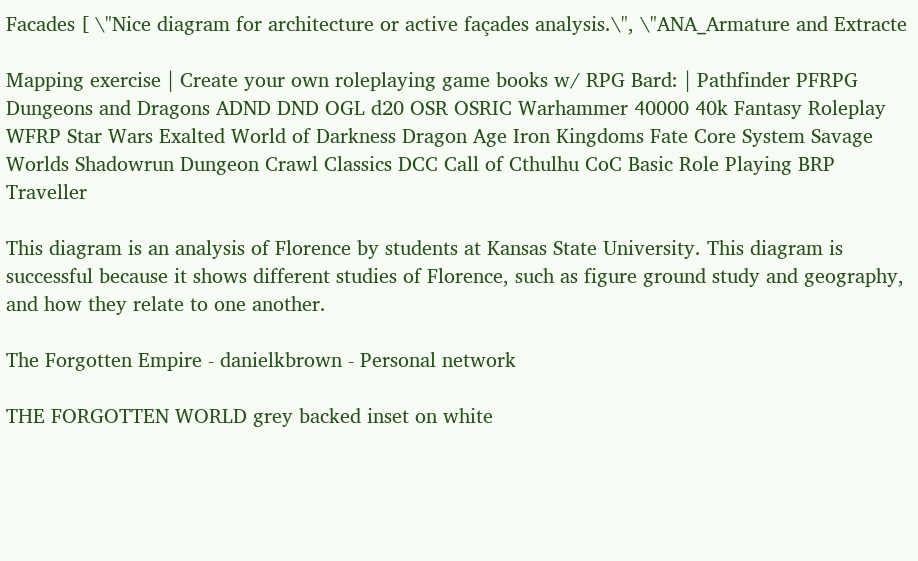Facades [ \"Nice diagram for architecture or active façades analysis.\", \"ANA_Armature and Extracte

Mapping exercise | Create your own roleplaying game books w/ RPG Bard: | Pathfinder PFRPG Dungeons and Dragons ADND DND OGL d20 OSR OSRIC Warhammer 40000 40k Fantasy Roleplay WFRP Star Wars Exalted World of Darkness Dragon Age Iron Kingdoms Fate Core System Savage Worlds Shadowrun Dungeon Crawl Classics DCC Call of Cthulhu CoC Basic Role Playing BRP Traveller

This diagram is an analysis of Florence by students at Kansas State University. This diagram is successful because it shows different studies of Florence, such as figure ground study and geography, and how they relate to one another.

The Forgotten Empire - danielkbrown - Personal network

THE FORGOTTEN WORLD grey backed inset on white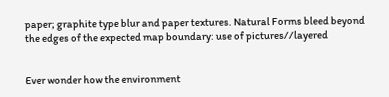paper; graphite type blur and paper textures. Natural Forms bleed beyond the edges of the expected map boundary: use of pictures//layered


Ever wonder how the environment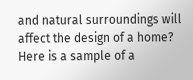and natural surroundings will affect the design of a home? Here is a sample of a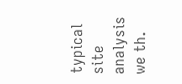typical site analysis we th.